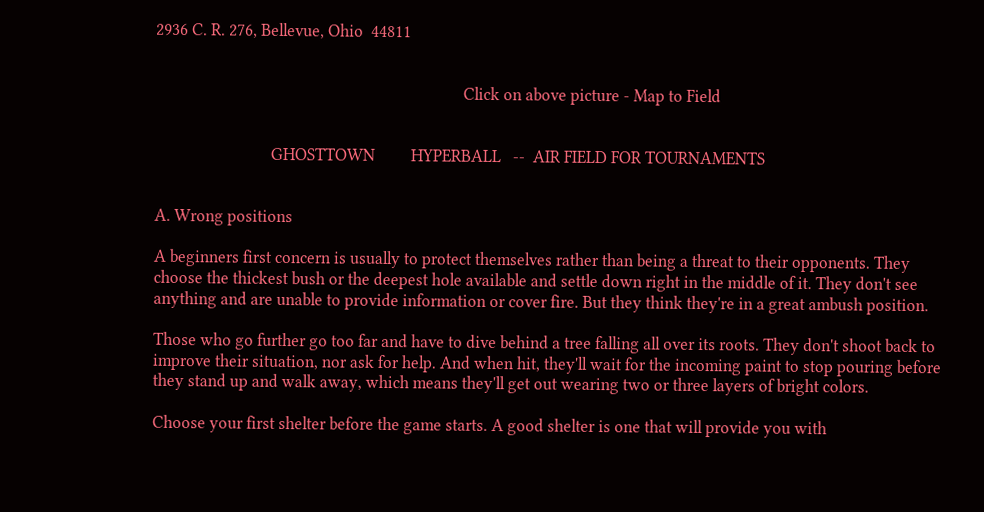2936 C. R. 276, Bellevue, Ohio  44811


                                                                             Click on above picture - Map to Field


                             GHOSTTOWN         HYPERBALL   --  AIR FIELD FOR TOURNAMENTS


A. Wrong positions

A beginners first concern is usually to protect themselves rather than being a threat to their opponents. They choose the thickest bush or the deepest hole available and settle down right in the middle of it. They don't see anything and are unable to provide information or cover fire. But they think they're in a great ambush position.

Those who go further go too far and have to dive behind a tree falling all over its roots. They don't shoot back to improve their situation, nor ask for help. And when hit, they'll wait for the incoming paint to stop pouring before they stand up and walk away, which means they'll get out wearing two or three layers of bright colors.

Choose your first shelter before the game starts. A good shelter is one that will provide you with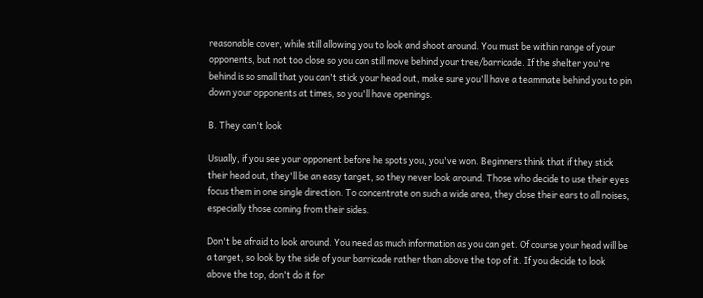reasonable cover, while still allowing you to look and shoot around. You must be within range of your opponents, but not too close so you can still move behind your tree/barricade. If the shelter you're behind is so small that you can't stick your head out, make sure you'll have a teammate behind you to pin down your opponents at times, so you'll have openings.

B. They can't look

Usually, if you see your opponent before he spots you, you've won. Beginners think that if they stick their head out, they'll be an easy target, so they never look around. Those who decide to use their eyes focus them in one single direction. To concentrate on such a wide area, they close their ears to all noises, especially those coming from their sides.

Don't be afraid to look around. You need as much information as you can get. Of course your head will be a target, so look by the side of your barricade rather than above the top of it. If you decide to look above the top, don't do it for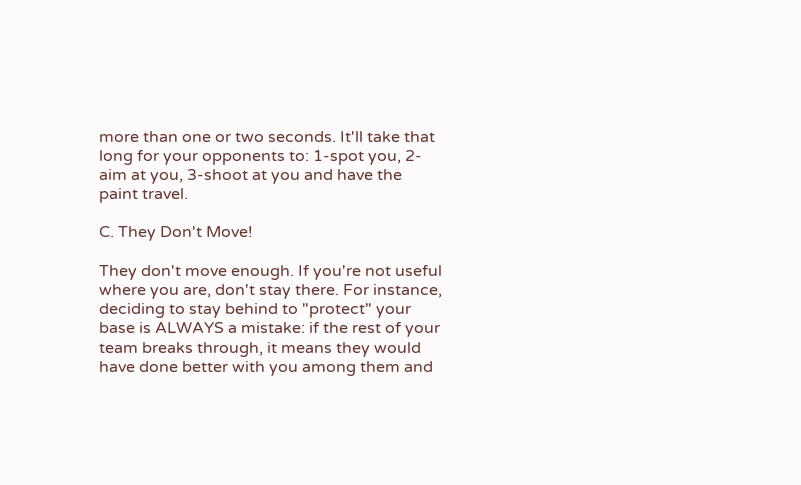more than one or two seconds. It'll take that long for your opponents to: 1-spot you, 2-aim at you, 3-shoot at you and have the paint travel.

C. They Don't Move!

They don't move enough. If you're not useful where you are, don't stay there. For instance, deciding to stay behind to "protect" your base is ALWAYS a mistake: if the rest of your team breaks through, it means they would have done better with you among them and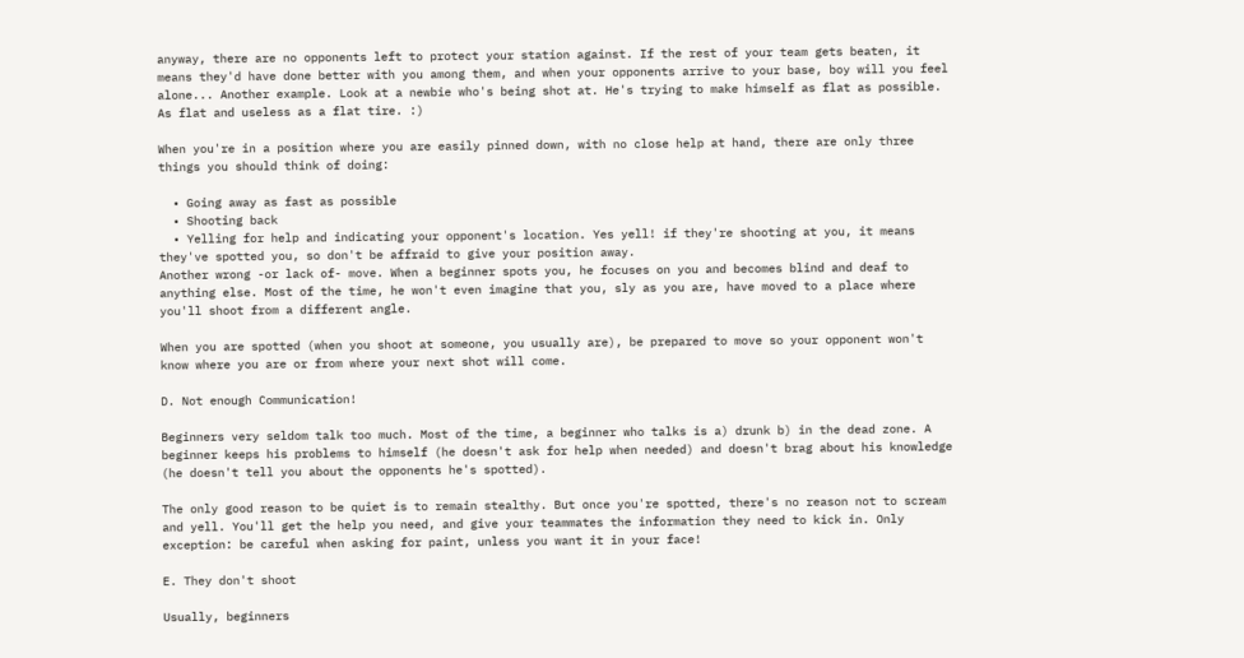anyway, there are no opponents left to protect your station against. If the rest of your team gets beaten, it means they'd have done better with you among them, and when your opponents arrive to your base, boy will you feel alone... Another example. Look at a newbie who's being shot at. He's trying to make himself as flat as possible. As flat and useless as a flat tire. :)

When you're in a position where you are easily pinned down, with no close help at hand, there are only three things you should think of doing:

  • Going away as fast as possible
  • Shooting back
  • Yelling for help and indicating your opponent's location. Yes yell! if they're shooting at you, it means they've spotted you, so don't be affraid to give your position away.
Another wrong -or lack of- move. When a beginner spots you, he focuses on you and becomes blind and deaf to anything else. Most of the time, he won't even imagine that you, sly as you are, have moved to a place where you'll shoot from a different angle.

When you are spotted (when you shoot at someone, you usually are), be prepared to move so your opponent won't know where you are or from where your next shot will come.

D. Not enough Communication!

Beginners very seldom talk too much. Most of the time, a beginner who talks is a) drunk b) in the dead zone. A beginner keeps his problems to himself (he doesn't ask for help when needed) and doesn't brag about his knowledge (he doesn't tell you about the opponents he's spotted).

The only good reason to be quiet is to remain stealthy. But once you're spotted, there's no reason not to scream and yell. You'll get the help you need, and give your teammates the information they need to kick in. Only exception: be careful when asking for paint, unless you want it in your face!

E. They don't shoot

Usually, beginners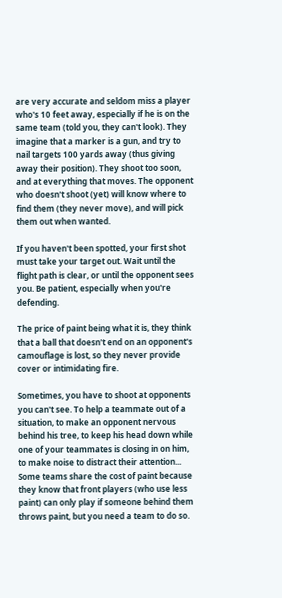are very accurate and seldom miss a player who's 10 feet away, especially if he is on the same team (told you, they can't look). They imagine that a marker is a gun, and try to nail targets 100 yards away (thus giving away their position). They shoot too soon, and at everything that moves. The opponent who doesn't shoot (yet) will know where to find them (they never move), and will pick them out when wanted.

If you haven't been spotted, your first shot must take your target out. Wait until the flight path is clear, or until the opponent sees you. Be patient, especially when you're defending.

The price of paint being what it is, they think that a ball that doesn't end on an opponent's camouflage is lost, so they never provide cover or intimidating fire.

Sometimes, you have to shoot at opponents you can't see. To help a teammate out of a situation, to make an opponent nervous behind his tree, to keep his head down while one of your teammates is closing in on him, to make noise to distract their attention... Some teams share the cost of paint because they know that front players (who use less paint) can only play if someone behind them throws paint, but you need a team to do so.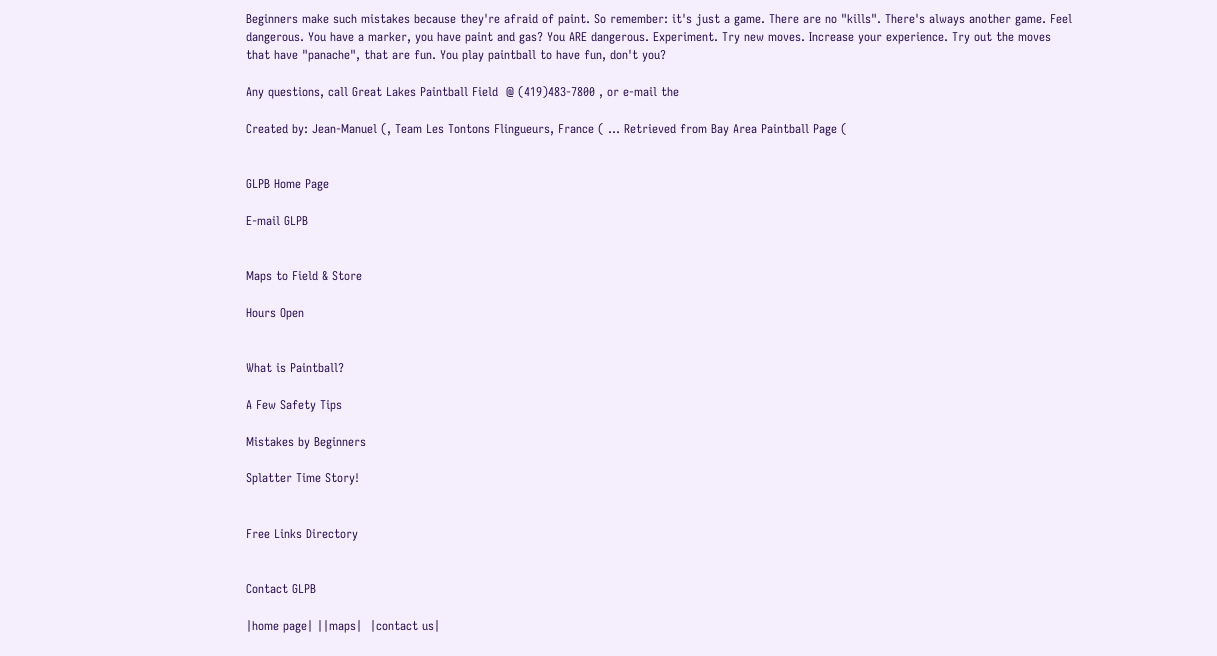Beginners make such mistakes because they're afraid of paint. So remember: it's just a game. There are no "kills". There's always another game. Feel dangerous. You have a marker, you have paint and gas? You ARE dangerous. Experiment. Try new moves. Increase your experience. Try out the moves that have "panache", that are fun. You play paintball to have fun, don't you?

Any questions, call Great Lakes Paintball Field  @ (419)483-7800 , or e-mail the

Created by: Jean-Manuel (, Team Les Tontons Flingueurs, France ( ... Retrieved from Bay Area Paintball Page (


GLPB Home Page

E-mail GLPB


Maps to Field & Store

Hours Open


What is Paintball?

A Few Safety Tips

Mistakes by Beginners

Splatter Time Story!


Free Links Directory


Contact GLPB

|home page| ||maps|  |contact us|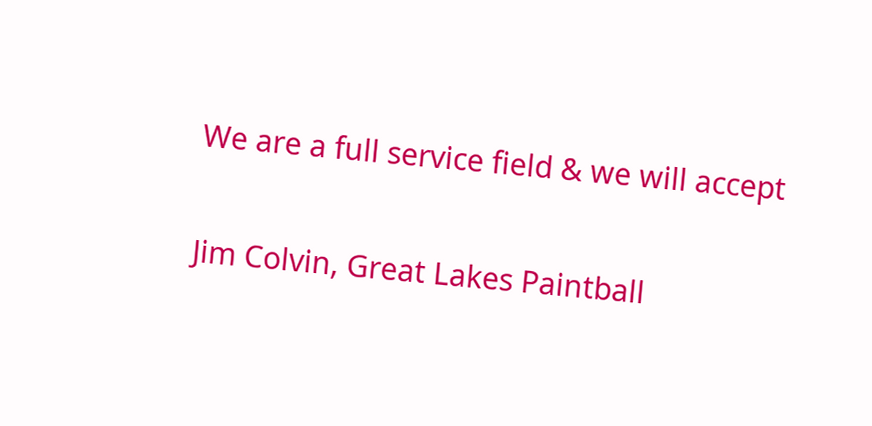We are a full service field & we will accept

Jim Colvin, Great Lakes Paintball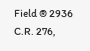Field ® 2936 C.R. 276,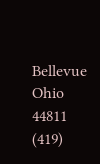Bellevue Ohio 44811 (419)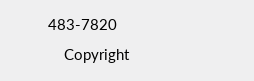483-7820
    Copyright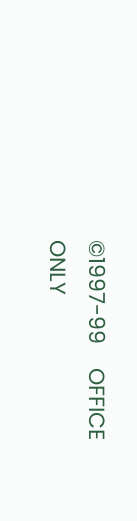©1997-99    OFFICE ONLY